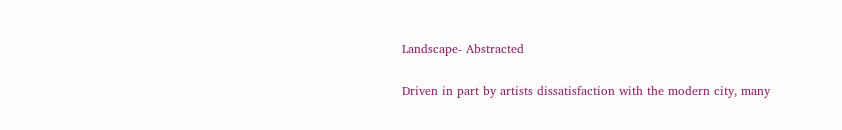Landscape- Abstracted

Driven in part by artists dissatisfaction with the modern city, many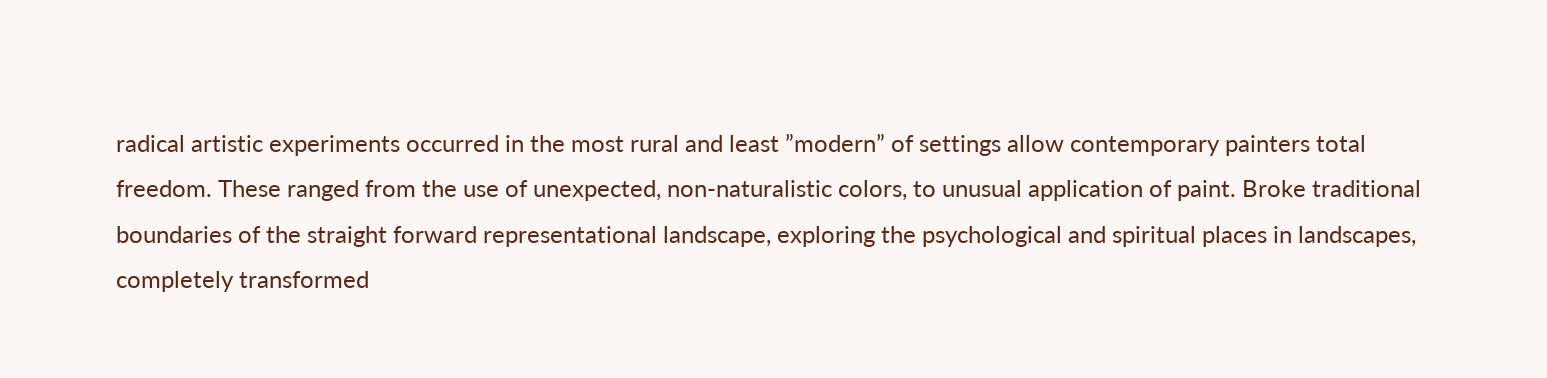radical artistic experiments occurred in the most rural and least ”modern” of settings allow contemporary painters total freedom. These ranged from the use of unexpected, non-naturalistic colors, to unusual application of paint. Broke traditional boundaries of the straight forward representational landscape, exploring the psychological and spiritual places in landscapes, completely transformed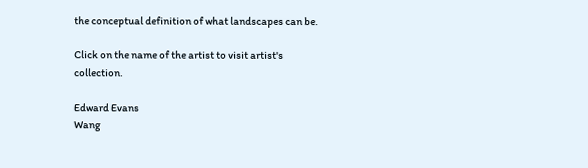the conceptual definition of what landscapes can be.

Click on the name of the artist to visit artist's collection.

Edward Evans
Wang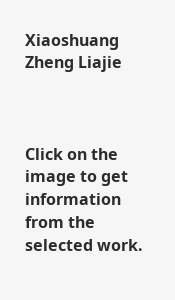Xiaoshuang
Zheng Liajie



Click on the image to get information from the selected work.